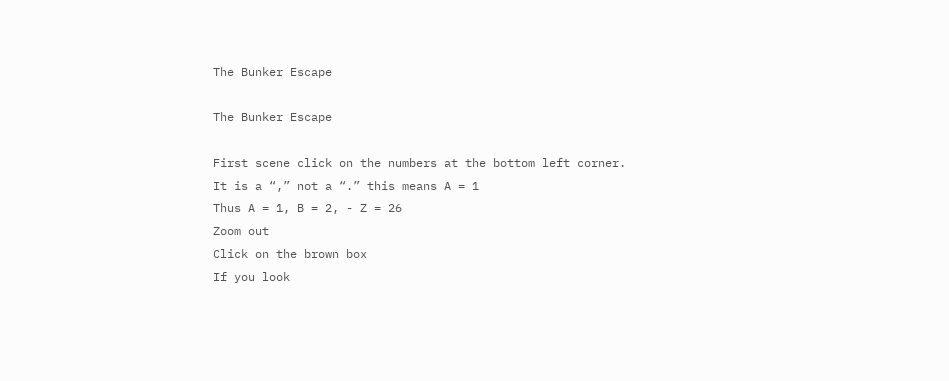The Bunker Escape

The Bunker Escape

First scene click on the numbers at the bottom left corner.
It is a “,” not a “.” this means A = 1
Thus A = 1, B = 2, - Z = 26
Zoom out
Click on the brown box
If you look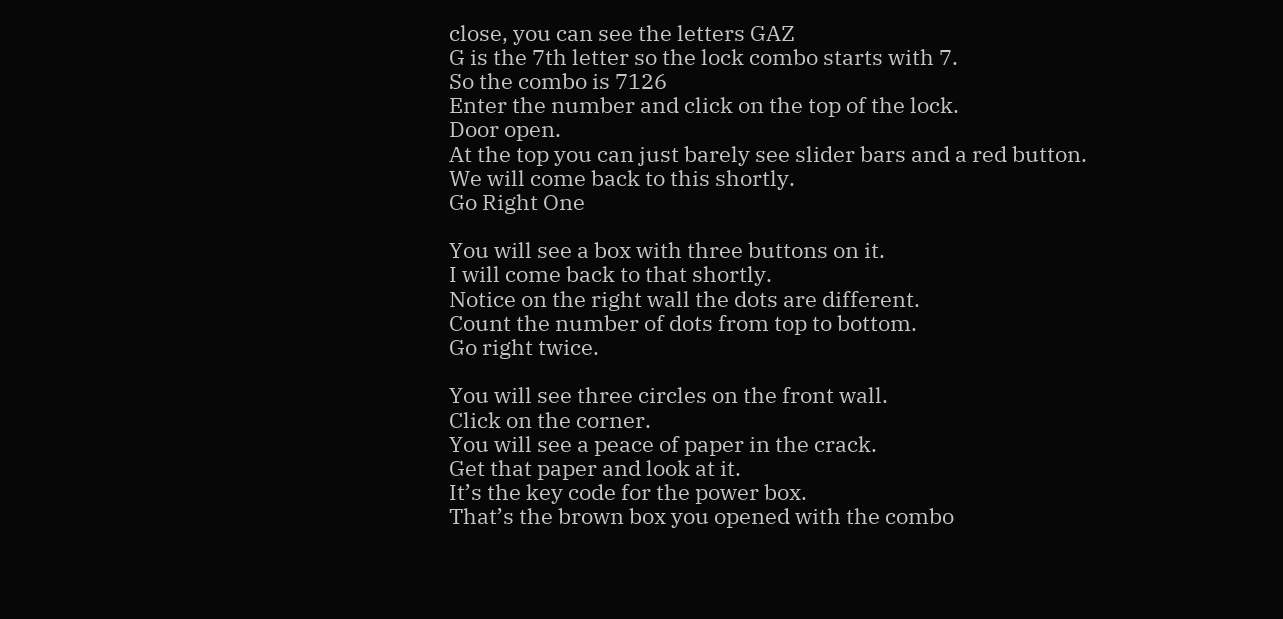close, you can see the letters GAZ
G is the 7th letter so the lock combo starts with 7.
So the combo is 7126
Enter the number and click on the top of the lock.
Door open.
At the top you can just barely see slider bars and a red button.
We will come back to this shortly.
Go Right One

You will see a box with three buttons on it.
I will come back to that shortly.
Notice on the right wall the dots are different.
Count the number of dots from top to bottom.
Go right twice.

You will see three circles on the front wall.
Click on the corner.
You will see a peace of paper in the crack.
Get that paper and look at it.
It’s the key code for the power box.
That’s the brown box you opened with the combo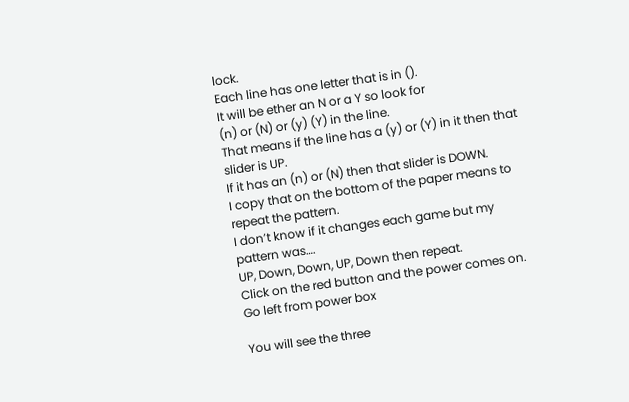lock.
Each line has one letter that is in ().
It will be ether an N or a Y so look for
(n) or (N) or (y) (Y) in the line.
That means if the line has a (y) or (Y) in it then that slider is UP.
If it has an (n) or (N) then that slider is DOWN.
I copy that on the bottom of the paper means to repeat the pattern.
I don’t know if it changes each game but my pattern was….
UP, Down, Down, UP, Down then repeat.
Click on the red button and the power comes on.
Go left from power box

You will see the three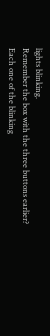lights blinking.
Remember the box with the three buttons earlier?
Each one of the blinking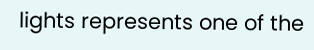lights represents one of the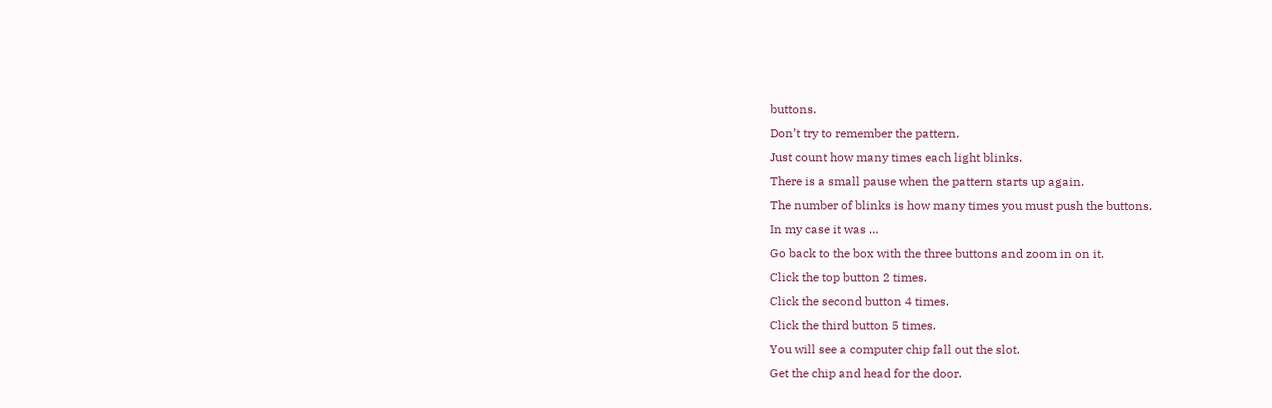buttons.
Don’t try to remember the pattern.
Just count how many times each light blinks.
There is a small pause when the pattern starts up again.
The number of blinks is how many times you must push the buttons.
In my case it was …
Go back to the box with the three buttons and zoom in on it.
Click the top button 2 times.
Click the second button 4 times.
Click the third button 5 times.
You will see a computer chip fall out the slot.
Get the chip and head for the door.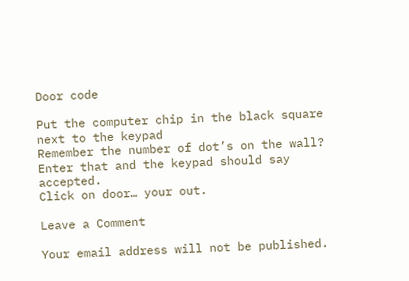Door code

Put the computer chip in the black square next to the keypad
Remember the number of dot’s on the wall?
Enter that and the keypad should say accepted.
Click on door… your out.

Leave a Comment

Your email address will not be published.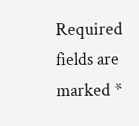Required fields are marked *